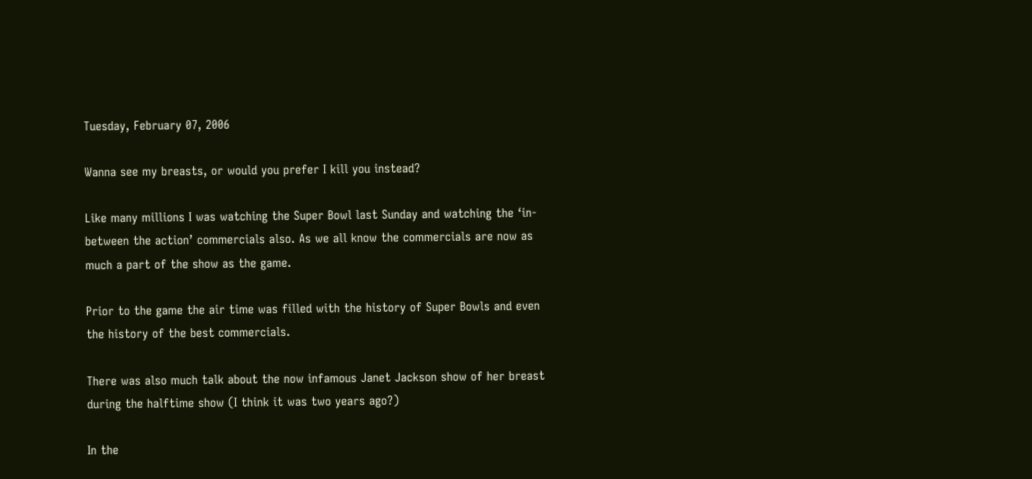Tuesday, February 07, 2006

Wanna see my breasts, or would you prefer I kill you instead?

Like many millions I was watching the Super Bowl last Sunday and watching the ‘in-between the action’ commercials also. As we all know the commercials are now as much a part of the show as the game.

Prior to the game the air time was filled with the history of Super Bowls and even the history of the best commercials.

There was also much talk about the now infamous Janet Jackson show of her breast during the halftime show (I think it was two years ago?)

In the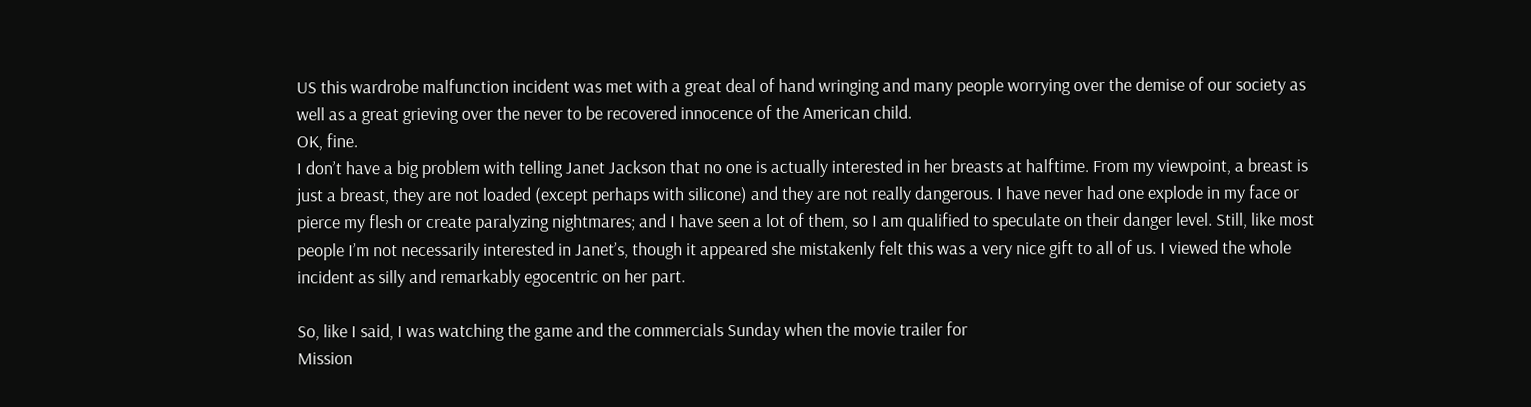US this wardrobe malfunction incident was met with a great deal of hand wringing and many people worrying over the demise of our society as well as a great grieving over the never to be recovered innocence of the American child.
OK, fine.
I don’t have a big problem with telling Janet Jackson that no one is actually interested in her breasts at halftime. From my viewpoint, a breast is just a breast, they are not loaded (except perhaps with silicone) and they are not really dangerous. I have never had one explode in my face or pierce my flesh or create paralyzing nightmares; and I have seen a lot of them, so I am qualified to speculate on their danger level. Still, like most people I’m not necessarily interested in Janet’s, though it appeared she mistakenly felt this was a very nice gift to all of us. I viewed the whole incident as silly and remarkably egocentric on her part.

So, like I said, I was watching the game and the commercials Sunday when the movie trailer for
Mission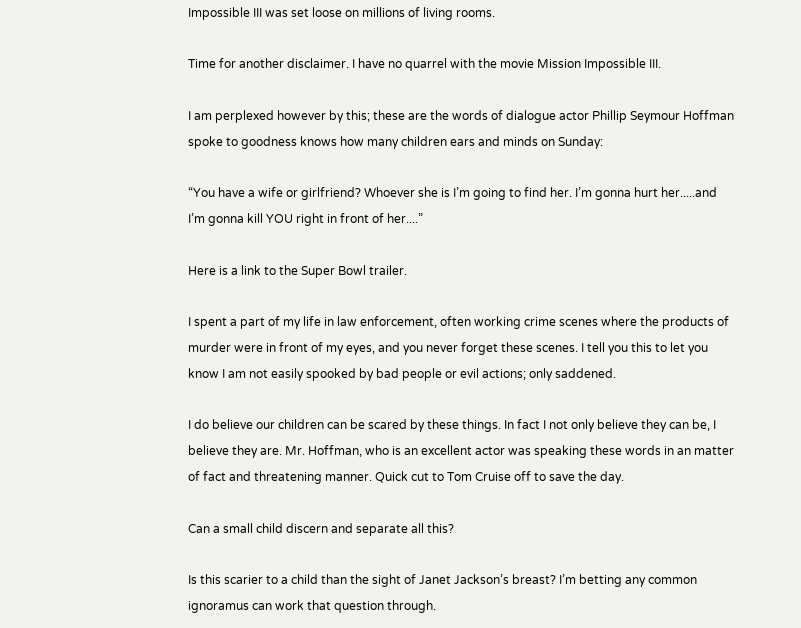Impossible III was set loose on millions of living rooms.

Time for another disclaimer. I have no quarrel with the movie Mission Impossible III.

I am perplexed however by this; these are the words of dialogue actor Phillip Seymour Hoffman spoke to goodness knows how many children ears and minds on Sunday:

“You have a wife or girlfriend? Whoever she is I’m going to find her. I’m gonna hurt her.....and I’m gonna kill YOU right in front of her....”

Here is a link to the Super Bowl trailer.

I spent a part of my life in law enforcement, often working crime scenes where the products of murder were in front of my eyes, and you never forget these scenes. I tell you this to let you know I am not easily spooked by bad people or evil actions; only saddened.

I do believe our children can be scared by these things. In fact I not only believe they can be, I believe they are. Mr. Hoffman, who is an excellent actor was speaking these words in an matter of fact and threatening manner. Quick cut to Tom Cruise off to save the day.

Can a small child discern and separate all this?

Is this scarier to a child than the sight of Janet Jackson’s breast? I’m betting any common ignoramus can work that question through.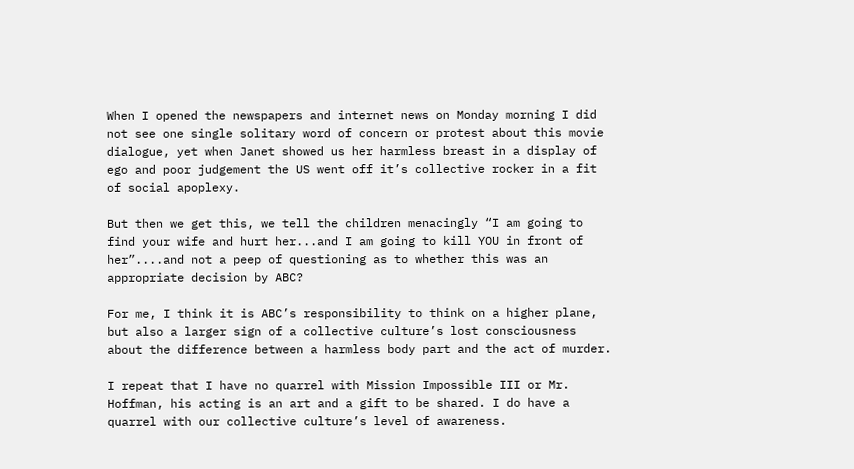When I opened the newspapers and internet news on Monday morning I did not see one single solitary word of concern or protest about this movie dialogue, yet when Janet showed us her harmless breast in a display of ego and poor judgement the US went off it’s collective rocker in a fit of social apoplexy.

But then we get this, we tell the children menacingly “I am going to find your wife and hurt her...and I am going to kill YOU in front of her”....and not a peep of questioning as to whether this was an appropriate decision by ABC?

For me, I think it is ABC’s responsibility to think on a higher plane, but also a larger sign of a collective culture’s lost consciousness about the difference between a harmless body part and the act of murder.

I repeat that I have no quarrel with Mission Impossible III or Mr. Hoffman, his acting is an art and a gift to be shared. I do have a quarrel with our collective culture’s level of awareness.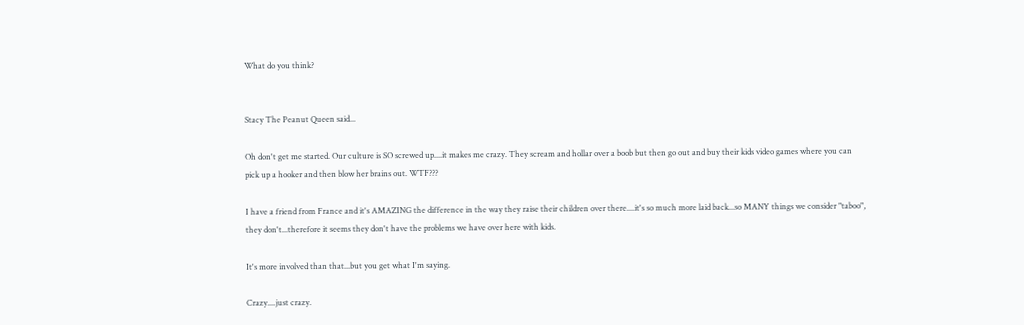What do you think?


Stacy The Peanut Queen said...

Oh don't get me started. Our culture is SO screwed up....it makes me crazy. They scream and hollar over a boob but then go out and buy their kids video games where you can pick up a hooker and then blow her brains out. WTF???

I have a friend from France and it's AMAZING the difference in the way they raise their children over there....it's so much more laid back...so MANY things we consider "taboo", they don't...therefore it seems they don't have the problems we have over here with kids.

It's more involved than that...but you get what I'm saying.

Crazy....just crazy.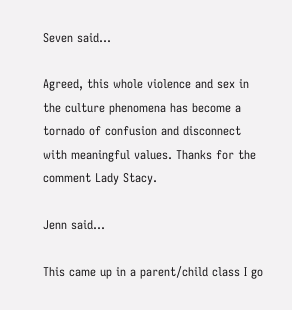Seven said...

Agreed, this whole violence and sex in the culture phenomena has become a tornado of confusion and disconnect with meaningful values. Thanks for the comment Lady Stacy.

Jenn said...

This came up in a parent/child class I go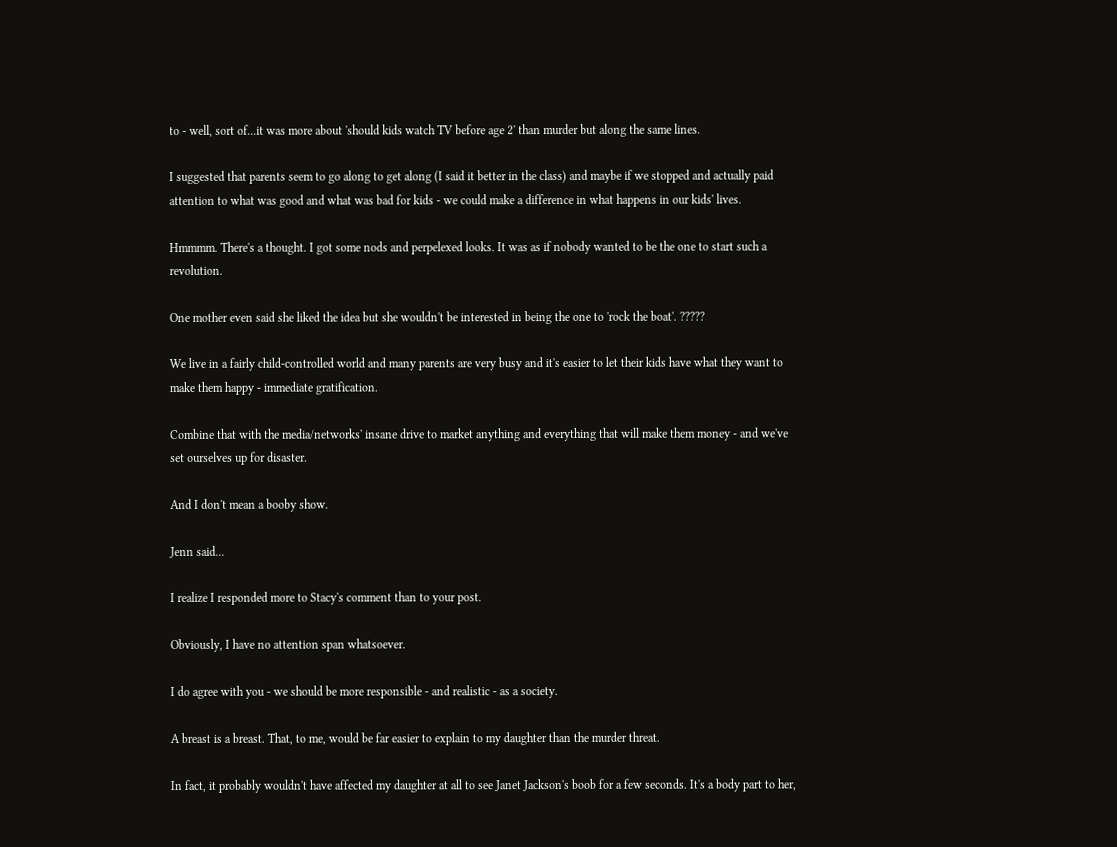to - well, sort of...it was more about 'should kids watch TV before age 2' than murder but along the same lines.

I suggested that parents seem to go along to get along (I said it better in the class) and maybe if we stopped and actually paid attention to what was good and what was bad for kids - we could make a difference in what happens in our kids' lives.

Hmmmm. There's a thought. I got some nods and perpelexed looks. It was as if nobody wanted to be the one to start such a revolution.

One mother even said she liked the idea but she wouldn't be interested in being the one to 'rock the boat'. ?????

We live in a fairly child-controlled world and many parents are very busy and it's easier to let their kids have what they want to make them happy - immediate gratification.

Combine that with the media/networks' insane drive to market anything and everything that will make them money - and we've set ourselves up for disaster.

And I don't mean a booby show.

Jenn said...

I realize I responded more to Stacy's comment than to your post.

Obviously, I have no attention span whatsoever.

I do agree with you - we should be more responsible - and realistic - as a society.

A breast is a breast. That, to me, would be far easier to explain to my daughter than the murder threat.

In fact, it probably wouldn't have affected my daughter at all to see Janet Jackson's boob for a few seconds. It's a body part to her,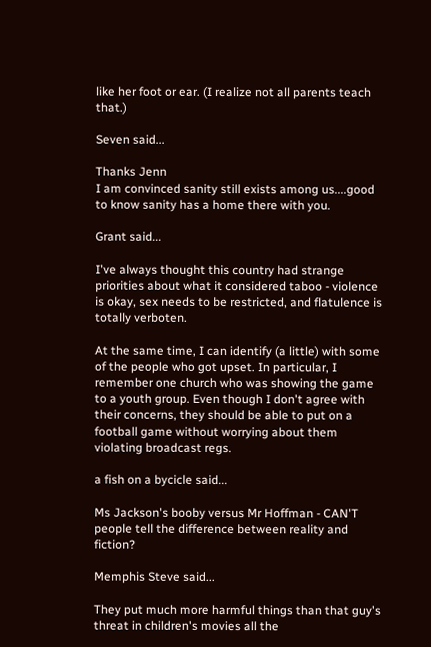like her foot or ear. (I realize not all parents teach that.)

Seven said...

Thanks Jenn
I am convinced sanity still exists among us....good to know sanity has a home there with you.

Grant said...

I've always thought this country had strange priorities about what it considered taboo - violence is okay, sex needs to be restricted, and flatulence is totally verboten.

At the same time, I can identify (a little) with some of the people who got upset. In particular, I remember one church who was showing the game to a youth group. Even though I don't agree with their concerns, they should be able to put on a football game without worrying about them violating broadcast regs.

a fish on a bycicle said...

Ms Jackson's booby versus Mr Hoffman - CAN'T people tell the difference between reality and fiction?

Memphis Steve said...

They put much more harmful things than that guy's threat in children's movies all the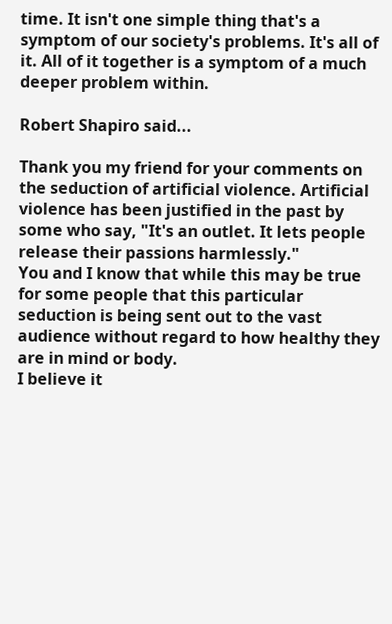time. It isn't one simple thing that's a symptom of our society's problems. It's all of it. All of it together is a symptom of a much deeper problem within.

Robert Shapiro said...

Thank you my friend for your comments on the seduction of artificial violence. Artificial violence has been justified in the past by some who say, "It's an outlet. It lets people release their passions harmlessly."
You and I know that while this may be true for some people that this particular seduction is being sent out to the vast audience without regard to how healthy they are in mind or body.
I believe it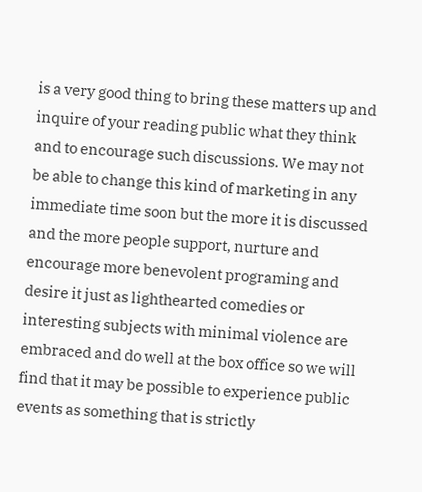is a very good thing to bring these matters up and inquire of your reading public what they think and to encourage such discussions. We may not be able to change this kind of marketing in any immediate time soon but the more it is discussed and the more people support, nurture and encourage more benevolent programing and desire it just as lighthearted comedies or interesting subjects with minimal violence are embraced and do well at the box office so we will find that it may be possible to experience public events as something that is strictly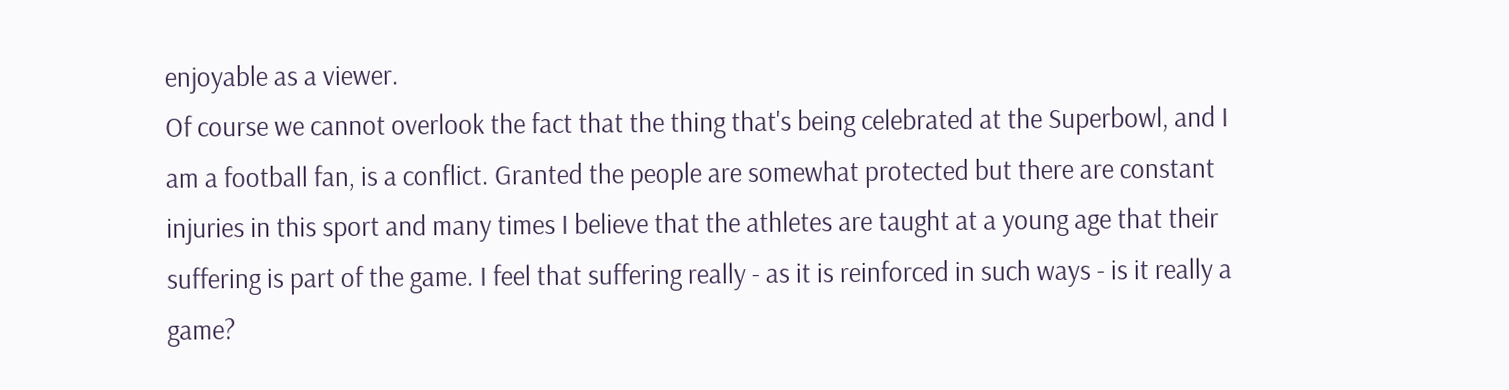enjoyable as a viewer.
Of course we cannot overlook the fact that the thing that's being celebrated at the Superbowl, and I am a football fan, is a conflict. Granted the people are somewhat protected but there are constant injuries in this sport and many times I believe that the athletes are taught at a young age that their suffering is part of the game. I feel that suffering really - as it is reinforced in such ways - is it really a game?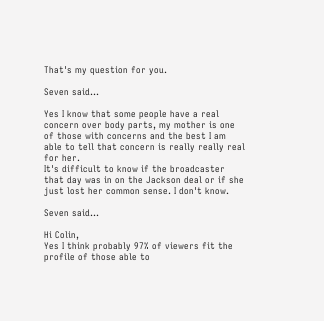That's my question for you.

Seven said...

Yes I know that some people have a real concern over body parts, my mother is one of those with concerns and the best I am able to tell that concern is really really real for her.
It's difficult to know if the broadcaster that day was in on the Jackson deal or if she just lost her common sense. I don't know.

Seven said...

Hi Colin,
Yes I think probably 97% of viewers fit the profile of those able to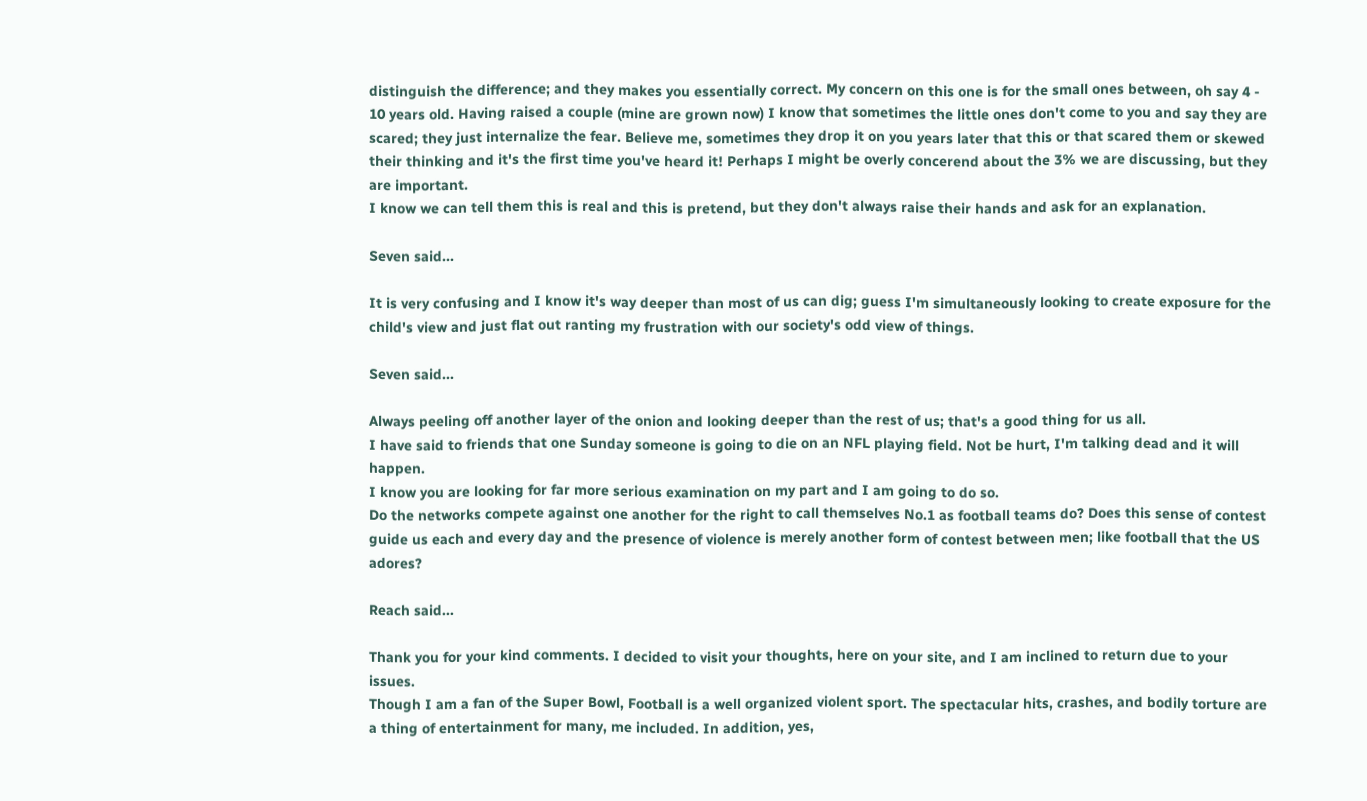distinguish the difference; and they makes you essentially correct. My concern on this one is for the small ones between, oh say 4 - 10 years old. Having raised a couple (mine are grown now) I know that sometimes the little ones don't come to you and say they are scared; they just internalize the fear. Believe me, sometimes they drop it on you years later that this or that scared them or skewed their thinking and it's the first time you've heard it! Perhaps I might be overly concerend about the 3% we are discussing, but they are important.
I know we can tell them this is real and this is pretend, but they don't always raise their hands and ask for an explanation.

Seven said...

It is very confusing and I know it's way deeper than most of us can dig; guess I'm simultaneously looking to create exposure for the child's view and just flat out ranting my frustration with our society's odd view of things.

Seven said...

Always peeling off another layer of the onion and looking deeper than the rest of us; that's a good thing for us all.
I have said to friends that one Sunday someone is going to die on an NFL playing field. Not be hurt, I'm talking dead and it will happen.
I know you are looking for far more serious examination on my part and I am going to do so.
Do the networks compete against one another for the right to call themselves No.1 as football teams do? Does this sense of contest guide us each and every day and the presence of violence is merely another form of contest between men; like football that the US adores?

Reach said...

Thank you for your kind comments. I decided to visit your thoughts, here on your site, and I am inclined to return due to your issues.
Though I am a fan of the Super Bowl, Football is a well organized violent sport. The spectacular hits, crashes, and bodily torture are a thing of entertainment for many, me included. In addition, yes,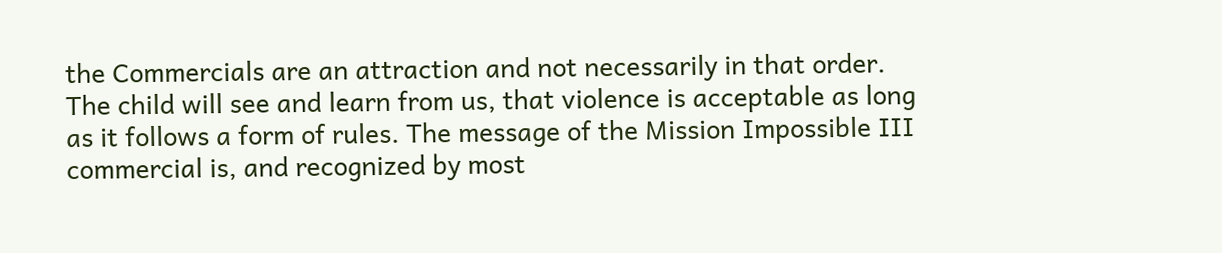the Commercials are an attraction and not necessarily in that order.
The child will see and learn from us, that violence is acceptable as long as it follows a form of rules. The message of the Mission Impossible III commercial is, and recognized by most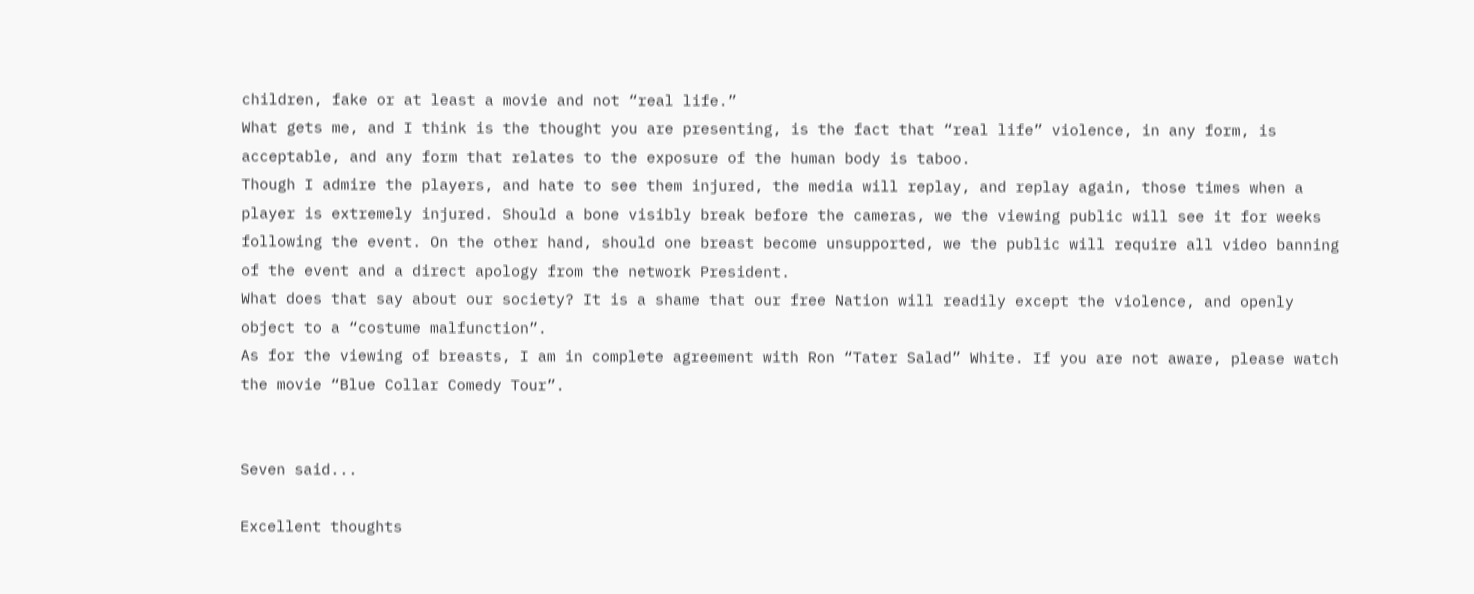children, fake or at least a movie and not “real life.”
What gets me, and I think is the thought you are presenting, is the fact that “real life” violence, in any form, is acceptable, and any form that relates to the exposure of the human body is taboo.
Though I admire the players, and hate to see them injured, the media will replay, and replay again, those times when a player is extremely injured. Should a bone visibly break before the cameras, we the viewing public will see it for weeks following the event. On the other hand, should one breast become unsupported, we the public will require all video banning of the event and a direct apology from the network President.
What does that say about our society? It is a shame that our free Nation will readily except the violence, and openly object to a “costume malfunction”.
As for the viewing of breasts, I am in complete agreement with Ron “Tater Salad” White. If you are not aware, please watch the movie “Blue Collar Comedy Tour”.


Seven said...

Excellent thoughts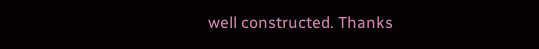well constructed. Thanks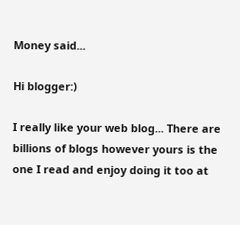Money said...

Hi blogger:)

I really like your web blog... There are billions of blogs however yours is the one I read and enjoy doing it too at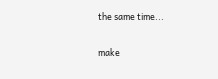the same time...

make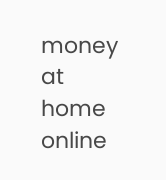money at home online